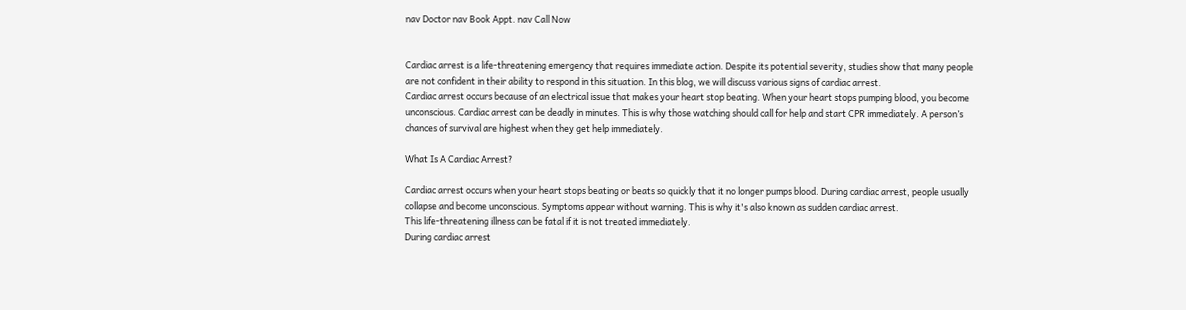nav Doctor nav Book Appt. nav Call Now


Cardiac arrest is a life-threatening emergency that requires immediate action. Despite its potential severity, studies show that many people are not confident in their ability to respond in this situation. In this blog, we will discuss various signs of cardiac arrest.
Cardiac arrest occurs because of an electrical issue that makes your heart stop beating. When your heart stops pumping blood, you become unconscious. Cardiac arrest can be deadly in minutes. This is why those watching should call for help and start CPR immediately. A person’s chances of survival are highest when they get help immediately.

What Is A Cardiac Arrest?

Cardiac arrest occurs when your heart stops beating or beats so quickly that it no longer pumps blood. During cardiac arrest, people usually collapse and become unconscious. Symptoms appear without warning. This is why it's also known as sudden cardiac arrest.
This life-threatening illness can be fatal if it is not treated immediately.
During cardiac arrest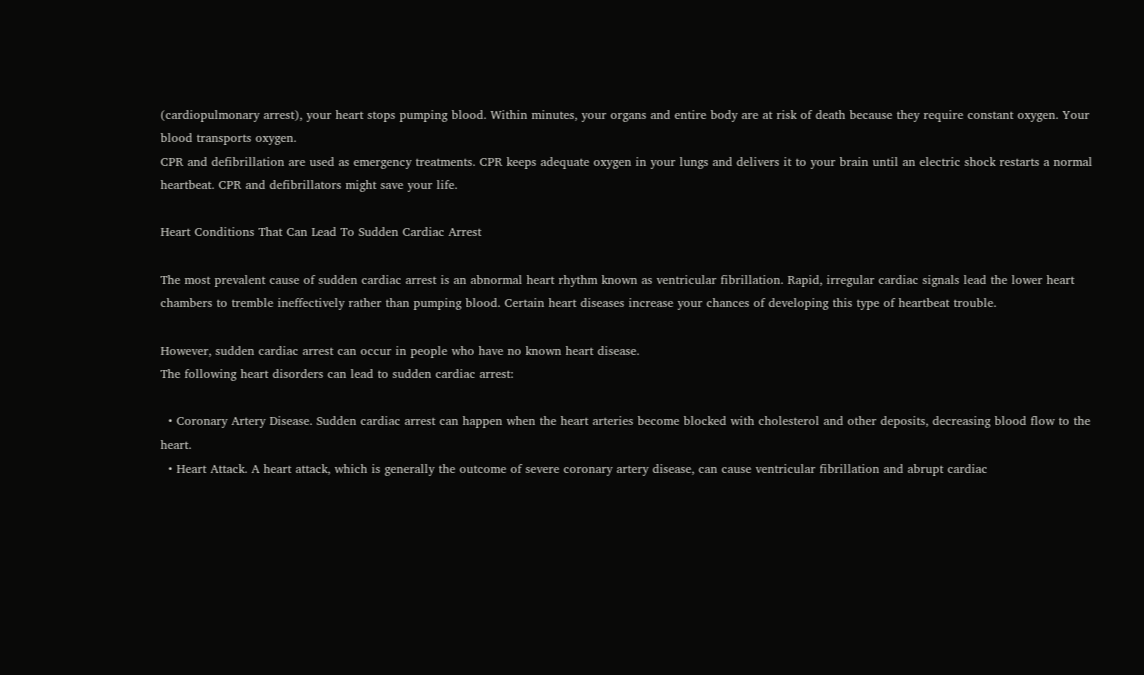(cardiopulmonary arrest), your heart stops pumping blood. Within minutes, your organs and entire body are at risk of death because they require constant oxygen. Your blood transports oxygen.
CPR and defibrillation are used as emergency treatments. CPR keeps adequate oxygen in your lungs and delivers it to your brain until an electric shock restarts a normal heartbeat. CPR and defibrillators might save your life.

Heart Conditions That Can Lead To Sudden Cardiac Arrest

The most prevalent cause of sudden cardiac arrest is an abnormal heart rhythm known as ventricular fibrillation. Rapid, irregular cardiac signals lead the lower heart chambers to tremble ineffectively rather than pumping blood. Certain heart diseases increase your chances of developing this type of heartbeat trouble.

However, sudden cardiac arrest can occur in people who have no known heart disease.
The following heart disorders can lead to sudden cardiac arrest:

  • Coronary Artery Disease. Sudden cardiac arrest can happen when the heart arteries become blocked with cholesterol and other deposits, decreasing blood flow to the heart.
  • Heart Attack. A heart attack, which is generally the outcome of severe coronary artery disease, can cause ventricular fibrillation and abrupt cardiac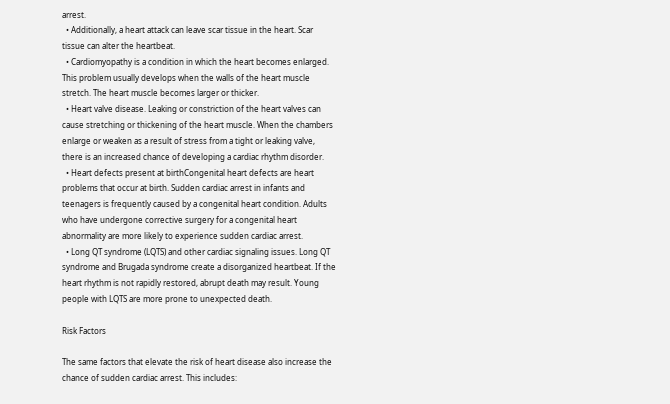arrest.
  • Additionally, a heart attack can leave scar tissue in the heart. Scar tissue can alter the heartbeat.
  • Cardiomyopathy is a condition in which the heart becomes enlarged. This problem usually develops when the walls of the heart muscle stretch. The heart muscle becomes larger or thicker.
  • Heart valve disease. Leaking or constriction of the heart valves can cause stretching or thickening of the heart muscle. When the chambers enlarge or weaken as a result of stress from a tight or leaking valve, there is an increased chance of developing a cardiac rhythm disorder.
  • Heart defects present at birthCongenital heart defects are heart problems that occur at birth. Sudden cardiac arrest in infants and teenagers is frequently caused by a congenital heart condition. Adults who have undergone corrective surgery for a congenital heart abnormality are more likely to experience sudden cardiac arrest.
  • Long QT syndrome (LQTS) and other cardiac signaling issues. Long QT syndrome and Brugada syndrome create a disorganized heartbeat. If the heart rhythm is not rapidly restored, abrupt death may result. Young people with LQTS are more prone to unexpected death.

Risk Factors

The same factors that elevate the risk of heart disease also increase the chance of sudden cardiac arrest. This includes: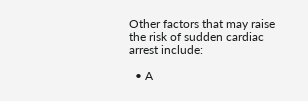Other factors that may raise the risk of sudden cardiac arrest include:

  • A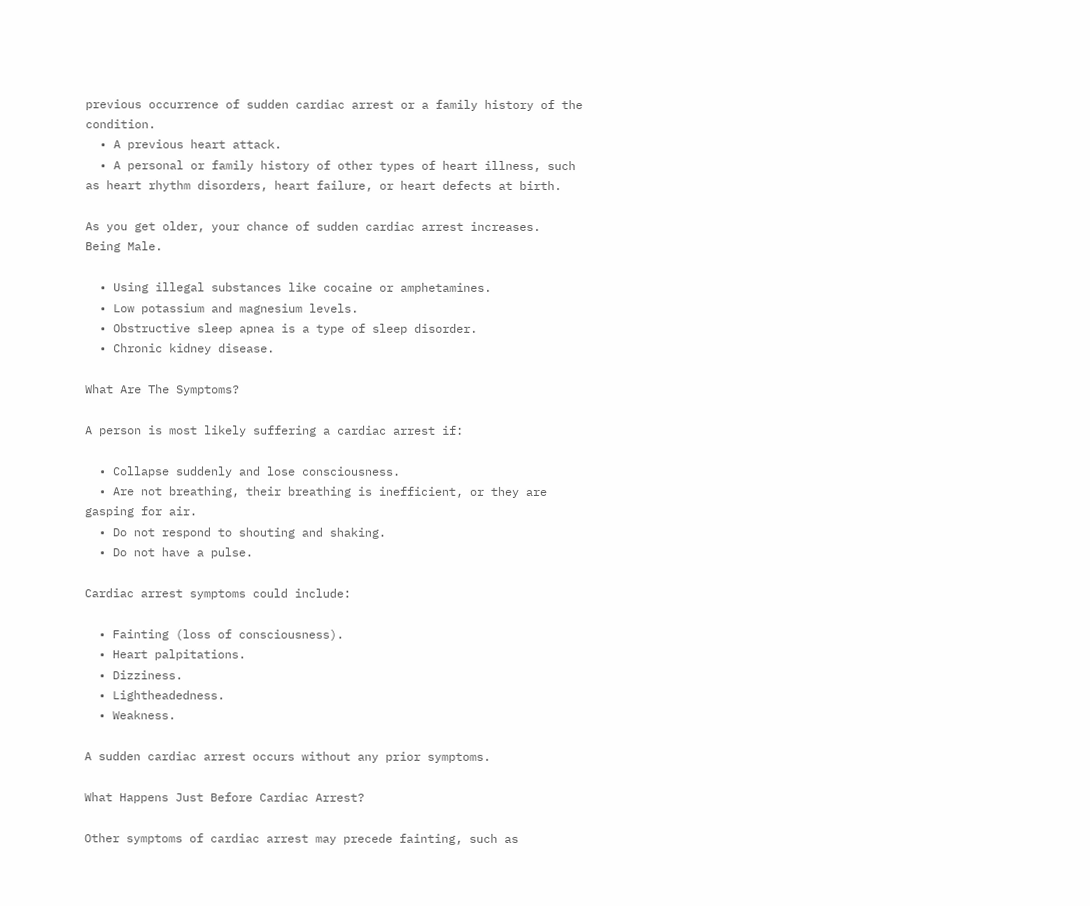previous occurrence of sudden cardiac arrest or a family history of the condition.
  • A previous heart attack.
  • A personal or family history of other types of heart illness, such as heart rhythm disorders, heart failure, or heart defects at birth.

As you get older, your chance of sudden cardiac arrest increases.
Being Male.

  • Using illegal substances like cocaine or amphetamines.
  • Low potassium and magnesium levels.
  • Obstructive sleep apnea is a type of sleep disorder.
  • Chronic kidney disease.

What Are The Symptoms?

A person is most likely suffering a cardiac arrest if:

  • Collapse suddenly and lose consciousness.
  • Are not breathing, their breathing is inefficient, or they are gasping for air.
  • Do not respond to shouting and shaking.
  • Do not have a pulse.

Cardiac arrest symptoms could include:

  • Fainting (loss of consciousness).
  • Heart palpitations.
  • Dizziness.
  • Lightheadedness.
  • Weakness.

A sudden cardiac arrest occurs without any prior symptoms.

What Happens Just Before Cardiac Arrest?

Other symptoms of cardiac arrest may precede fainting, such as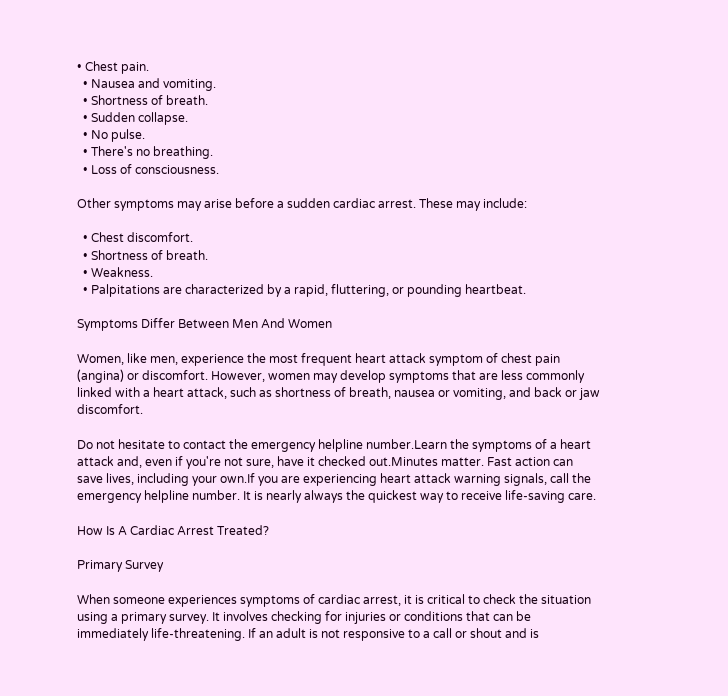• Chest pain.
  • Nausea and vomiting.
  • Shortness of breath.
  • Sudden collapse.
  • No pulse.
  • There's no breathing.
  • Loss of consciousness.

Other symptoms may arise before a sudden cardiac arrest. These may include:

  • Chest discomfort.
  • Shortness of breath.
  • Weakness.
  • Palpitations are characterized by a rapid, fluttering, or pounding heartbeat.

Symptoms Differ Between Men And Women

Women, like men, experience the most frequent heart attack symptom of chest pain (angina) or discomfort. However, women may develop symptoms that are less commonly linked with a heart attack, such as shortness of breath, nausea or vomiting, and back or jaw discomfort.

Do not hesitate to contact the emergency helpline number.Learn the symptoms of a heart attack and, even if you're not sure, have it checked out.Minutes matter. Fast action can save lives, including your own.If you are experiencing heart attack warning signals, call the emergency helpline number. It is nearly always the quickest way to receive life-saving care.

How Is A Cardiac Arrest Treated?

Primary Survey

When someone experiences symptoms of cardiac arrest, it is critical to check the situation using a primary survey. It involves checking for injuries or conditions that can be immediately life-threatening. If an adult is not responsive to a call or shout and is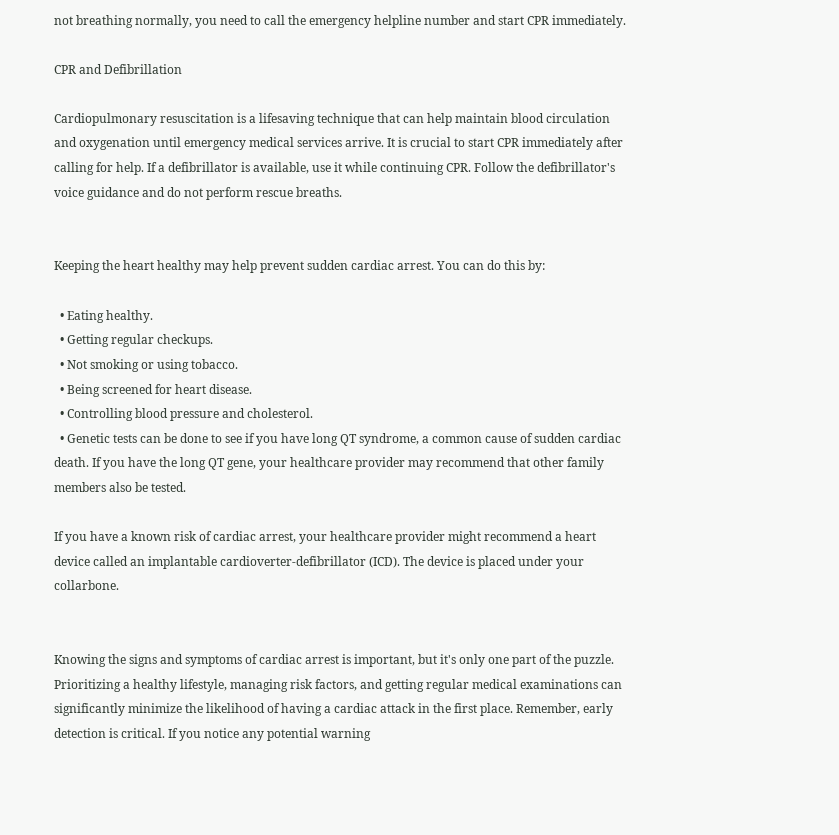not breathing normally, you need to call the emergency helpline number and start CPR immediately.

CPR and Defibrillation

Cardiopulmonary resuscitation is a lifesaving technique that can help maintain blood circulation and oxygenation until emergency medical services arrive. It is crucial to start CPR immediately after calling for help. If a defibrillator is available, use it while continuing CPR. Follow the defibrillator's voice guidance and do not perform rescue breaths.


Keeping the heart healthy may help prevent sudden cardiac arrest. You can do this by:

  • Eating healthy.
  • Getting regular checkups.
  • Not smoking or using tobacco.
  • Being screened for heart disease.
  • Controlling blood pressure and cholesterol.
  • Genetic tests can be done to see if you have long QT syndrome, a common cause of sudden cardiac death. If you have the long QT gene, your healthcare provider may recommend that other family members also be tested.

If you have a known risk of cardiac arrest, your healthcare provider might recommend a heart device called an implantable cardioverter-defibrillator (ICD). The device is placed under your collarbone.


Knowing the signs and symptoms of cardiac arrest is important, but it's only one part of the puzzle. Prioritizing a healthy lifestyle, managing risk factors, and getting regular medical examinations can significantly minimize the likelihood of having a cardiac attack in the first place. Remember, early detection is critical. If you notice any potential warning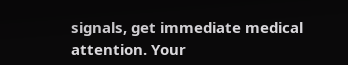signals, get immediate medical attention. Your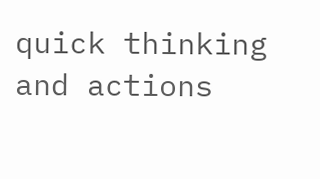quick thinking and actions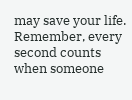may save your life. Remember, every second counts when someone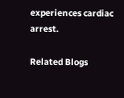experiences cardiac arrest.

Related Blogs